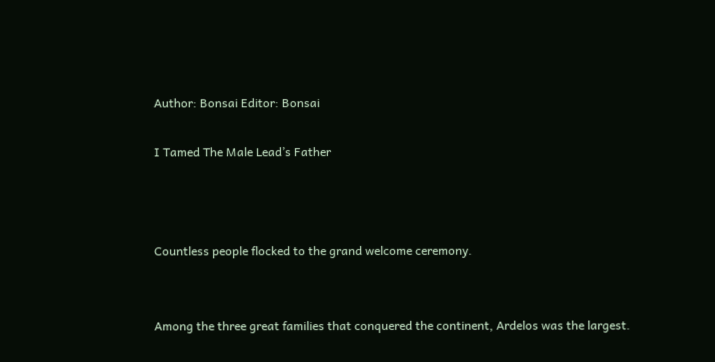Author: Bonsai Editor: Bonsai

I Tamed The Male Lead’s Father



Countless people flocked to the grand welcome ceremony.


Among the three great families that conquered the continent, Ardelos was the largest.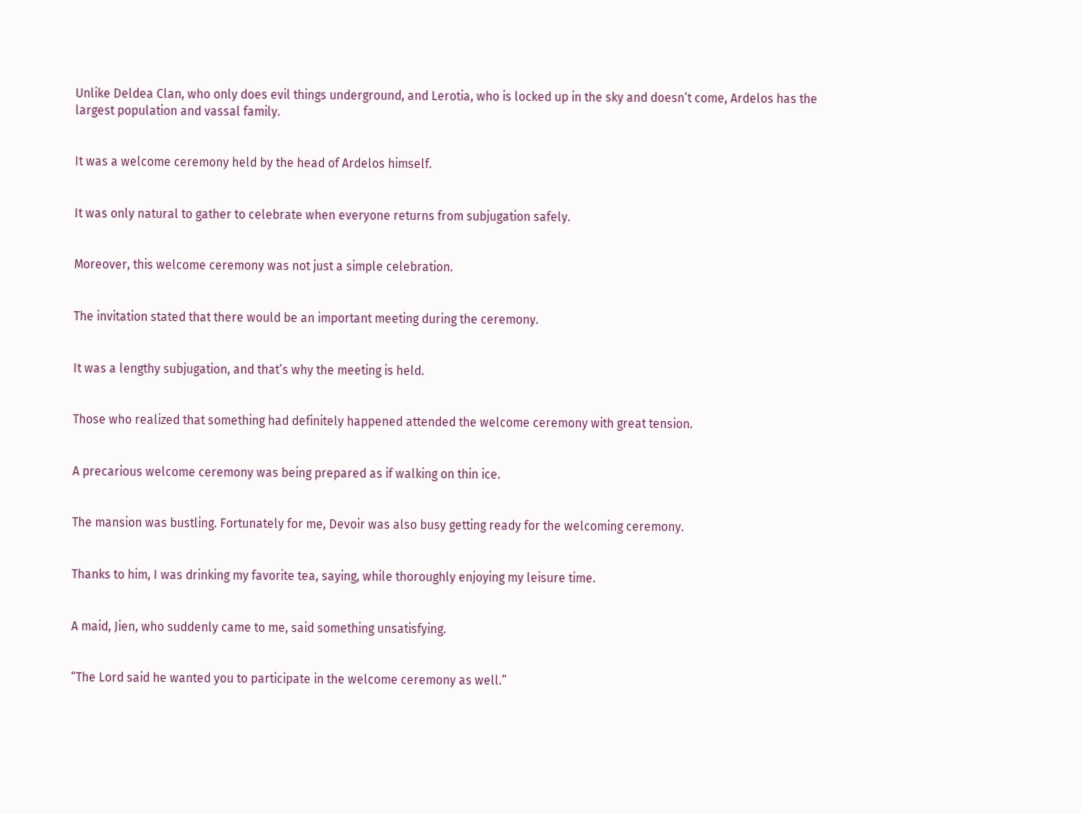Unlike Deldea Clan, who only does evil things underground, and Lerotia, who is locked up in the sky and doesn’t come, Ardelos has the largest population and vassal family.


It was a welcome ceremony held by the head of Ardelos himself.


It was only natural to gather to celebrate when everyone returns from subjugation safely.


Moreover, this welcome ceremony was not just a simple celebration.


The invitation stated that there would be an important meeting during the ceremony.


It was a lengthy subjugation, and that’s why the meeting is held.


Those who realized that something had definitely happened attended the welcome ceremony with great tension.


A precarious welcome ceremony was being prepared as if walking on thin ice.


The mansion was bustling. Fortunately for me, Devoir was also busy getting ready for the welcoming ceremony.


Thanks to him, I was drinking my favorite tea, saying, while thoroughly enjoying my leisure time.


A maid, Jien, who suddenly came to me, said something unsatisfying.


“The Lord said he wanted you to participate in the welcome ceremony as well.”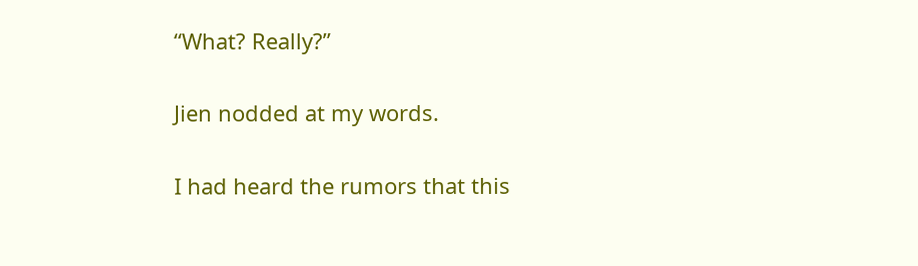“What? Really?”


Jien nodded at my words.


I had heard the rumors that this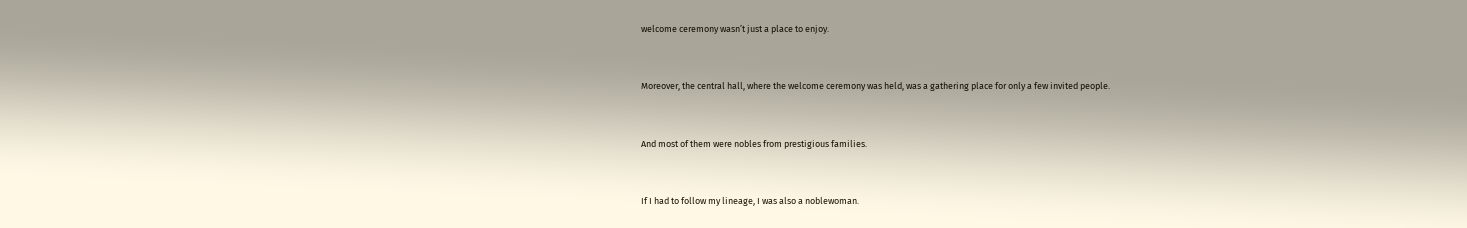welcome ceremony wasn’t just a place to enjoy.


Moreover, the central hall, where the welcome ceremony was held, was a gathering place for only a few invited people.


And most of them were nobles from prestigious families.


If I had to follow my lineage, I was also a noblewoman.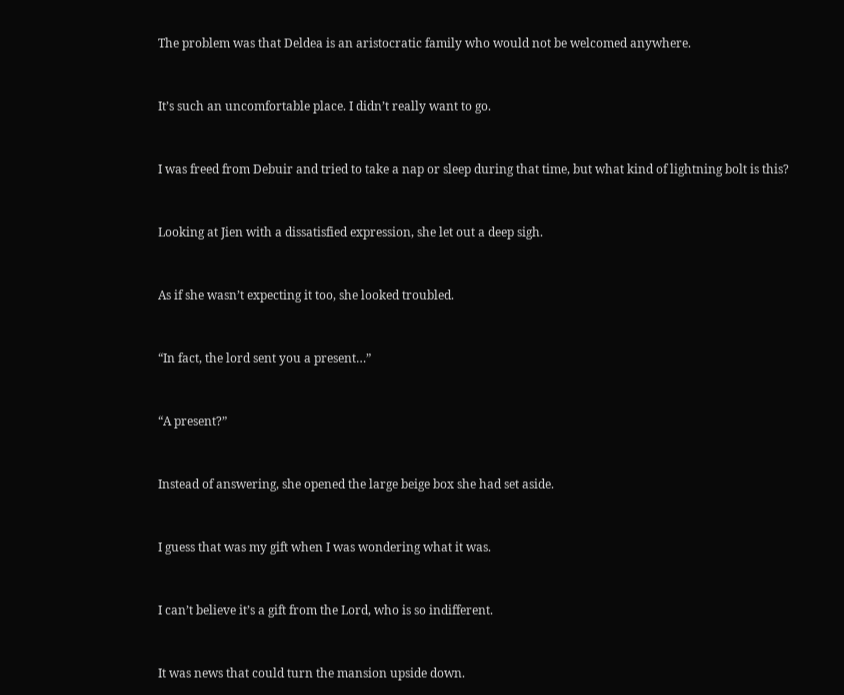The problem was that Deldea is an aristocratic family who would not be welcomed anywhere.


It’s such an uncomfortable place. I didn’t really want to go.


I was freed from Debuir and tried to take a nap or sleep during that time, but what kind of lightning bolt is this?


Looking at Jien with a dissatisfied expression, she let out a deep sigh.


As if she wasn’t expecting it too, she looked troubled.


“In fact, the lord sent you a present…”


“A present?”


Instead of answering, she opened the large beige box she had set aside.


I guess that was my gift when I was wondering what it was.


I can’t believe it’s a gift from the Lord, who is so indifferent.


It was news that could turn the mansion upside down.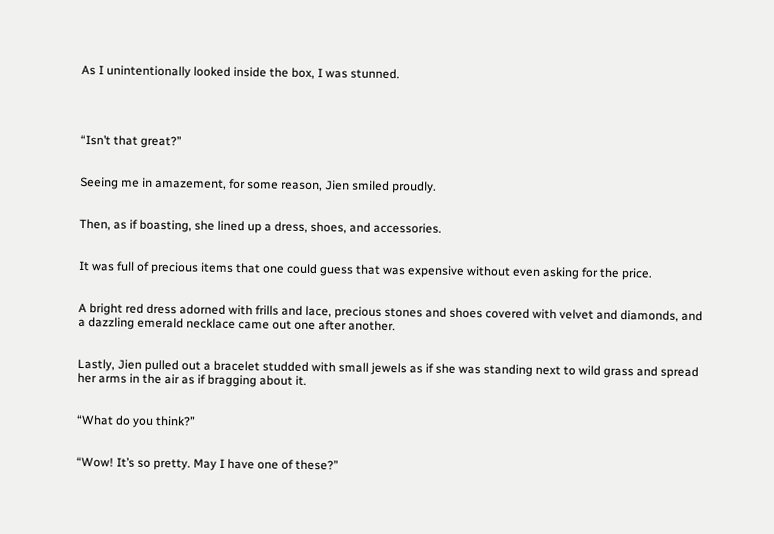As I unintentionally looked inside the box, I was stunned.




“Isn’t that great?”


Seeing me in amazement, for some reason, Jien smiled proudly.


Then, as if boasting, she lined up a dress, shoes, and accessories.


It was full of precious items that one could guess that was expensive without even asking for the price.


A bright red dress adorned with frills and lace, precious stones and shoes covered with velvet and diamonds, and a dazzling emerald necklace came out one after another.


Lastly, Jien pulled out a bracelet studded with small jewels as if she was standing next to wild grass and spread her arms in the air as if bragging about it.


“What do you think?”


“Wow! It’s so pretty. May I have one of these?”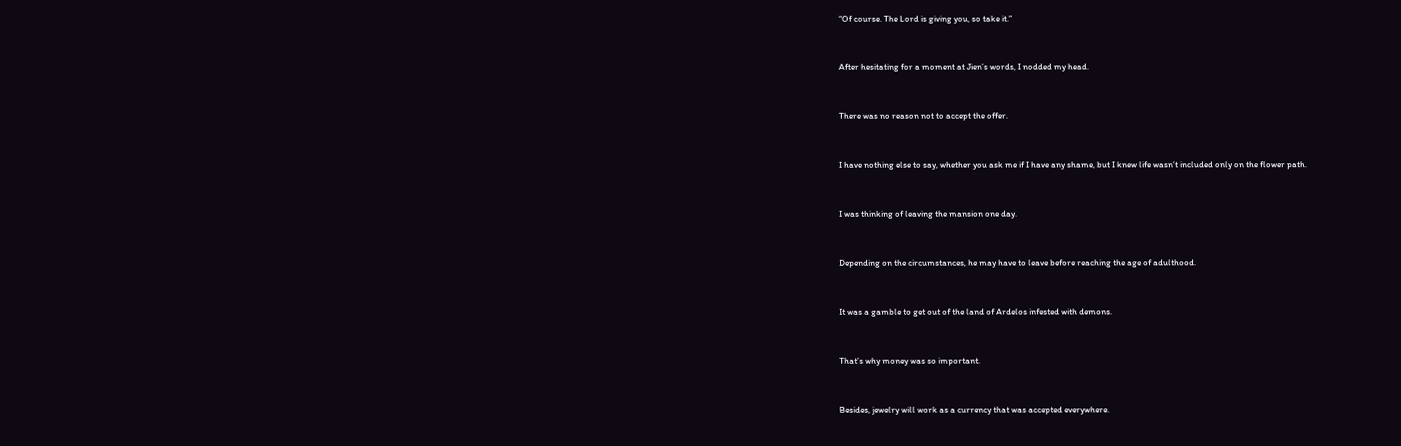“Of course. The Lord is giving you, so take it.”


After hesitating for a moment at Jien’s words, I nodded my head.


There was no reason not to accept the offer.


I have nothing else to say, whether you ask me if I have any shame, but I knew life wasn’t included only on the flower path.


I was thinking of leaving the mansion one day.


Depending on the circumstances, he may have to leave before reaching the age of adulthood.


It was a gamble to get out of the land of Ardelos infested with demons.


That’s why money was so important.


Besides, jewelry will work as a currency that was accepted everywhere.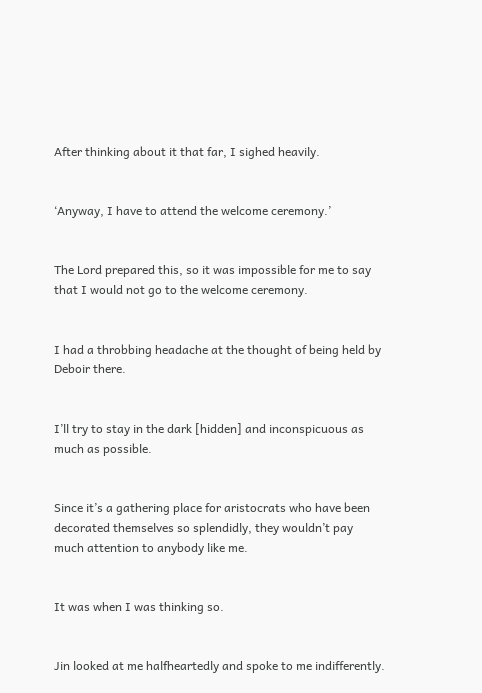After thinking about it that far, I sighed heavily.


‘Anyway, I have to attend the welcome ceremony.’


The Lord prepared this, so it was impossible for me to say that I would not go to the welcome ceremony.


I had a throbbing headache at the thought of being held by Deboir there.


I’ll try to stay in the dark [hidden] and inconspicuous as much as possible.


Since it’s a gathering place for aristocrats who have been decorated themselves so splendidly, they wouldn’t pay much attention to anybody like me.


It was when I was thinking so.


Jin looked at me halfheartedly and spoke to me indifferently.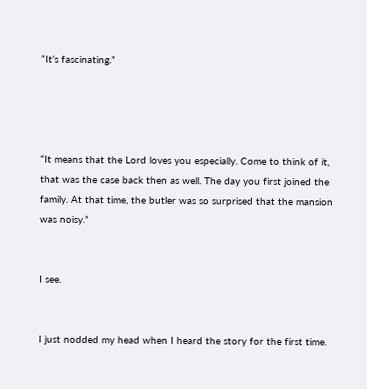“It’s fascinating.”




“It means that the Lord loves you especially. Come to think of it, that was the case back then as well. The day you first joined the family. At that time, the butler was so surprised that the mansion was noisy.”


I see.


I just nodded my head when I heard the story for the first time.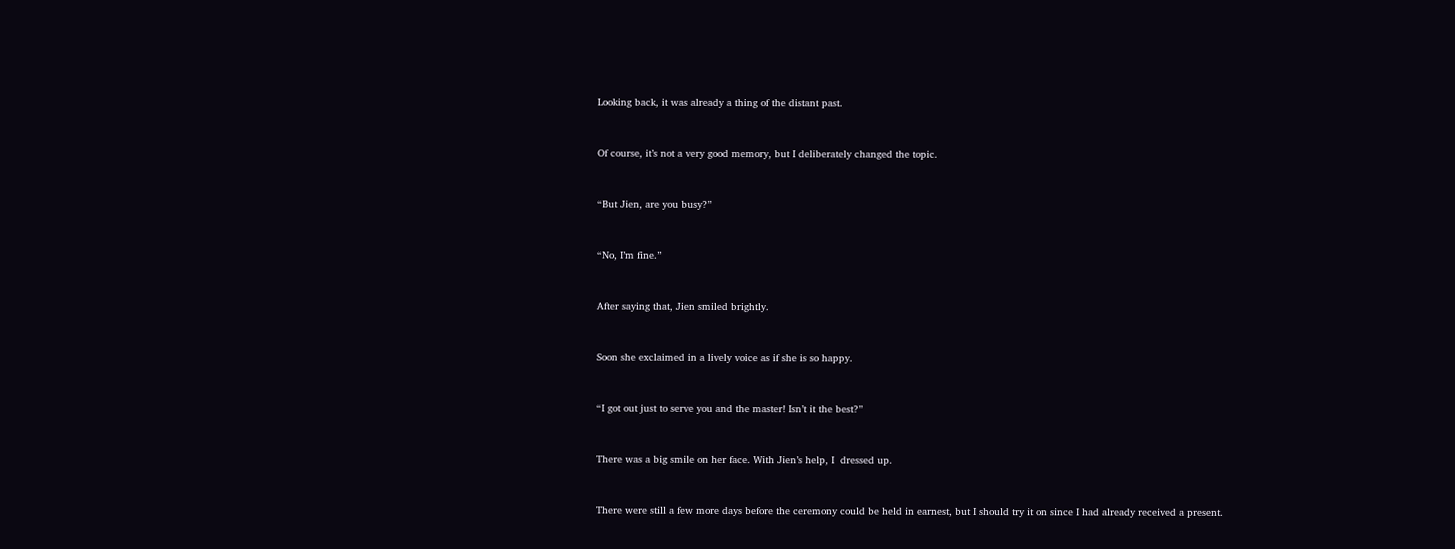Looking back, it was already a thing of the distant past.


Of course, it’s not a very good memory, but I deliberately changed the topic.


“But Jien, are you busy?”


“No, I’m fine.”


After saying that, Jien smiled brightly.


Soon she exclaimed in a lively voice as if she is so happy.


“I got out just to serve you and the master! Isn’t it the best?”


There was a big smile on her face. With Jien’s help, I  dressed up.


There were still a few more days before the ceremony could be held in earnest, but I should try it on since I had already received a present.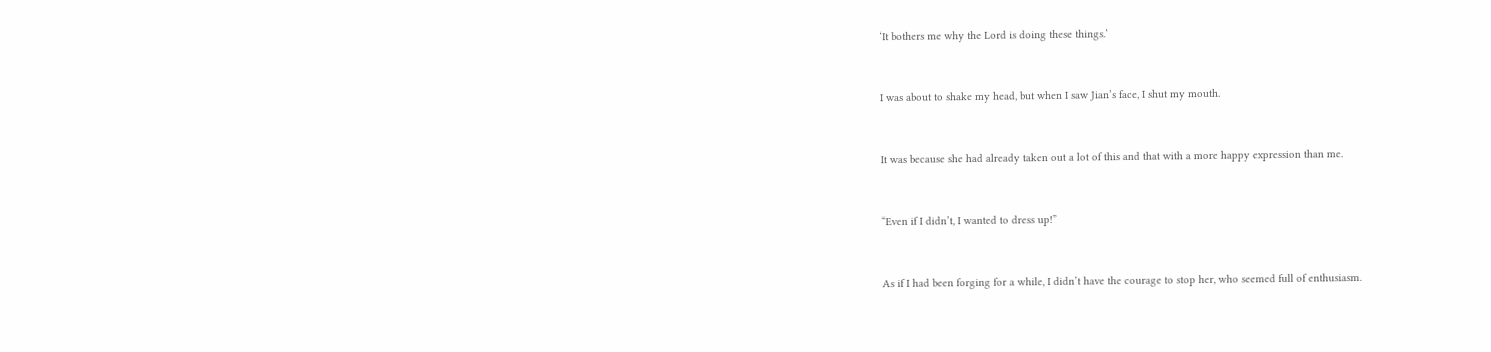‘It bothers me why the Lord is doing these things.’


I was about to shake my head, but when I saw Jian’s face, I shut my mouth.


It was because she had already taken out a lot of this and that with a more happy expression than me.


“Even if I didn’t, I wanted to dress up!”


As if I had been forging for a while, I didn’t have the courage to stop her, who seemed full of enthusiasm.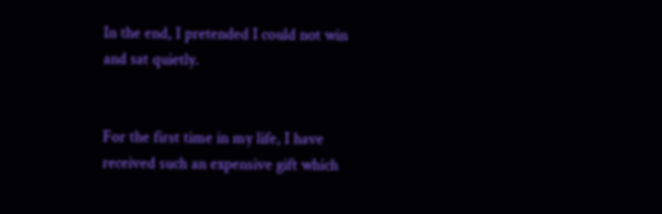In the end, I pretended I could not win and sat quietly.


For the first time in my life, I have received such an expensive gift which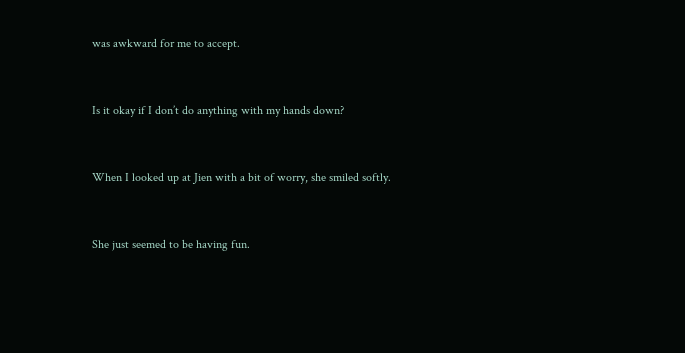was awkward for me to accept.


Is it okay if I don’t do anything with my hands down?


When I looked up at Jien with a bit of worry, she smiled softly.


She just seemed to be having fun.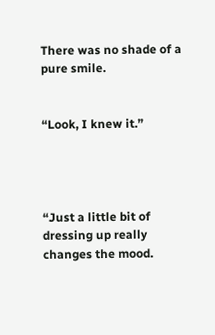There was no shade of a pure smile.


“Look, I knew it.”




“Just a little bit of dressing up really changes the mood.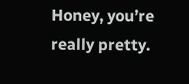Honey, you’re really pretty.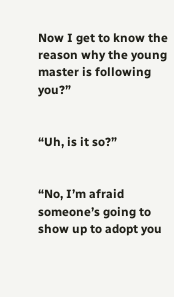Now I get to know the reason why the young master is following you?”


“Uh, is it so?”


“No, I’m afraid someone’s going to show up to adopt you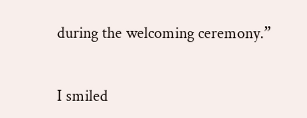during the welcoming ceremony.”


I smiled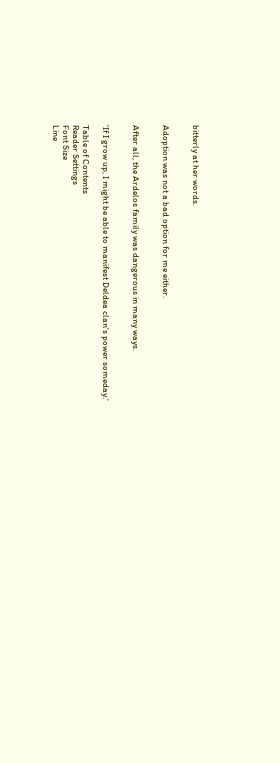bitterly at her words.


Adoption was not a bad option for me either.


After all, the Ardelos family was dangerous in many ways.


‘If I grow up, I might be able to manifest Deldea clan’s power someday.’

Table of Contents
Reader Settings
Font Size
Line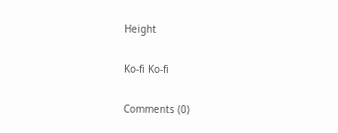Height

Ko-fi Ko-fi

Comments (0)